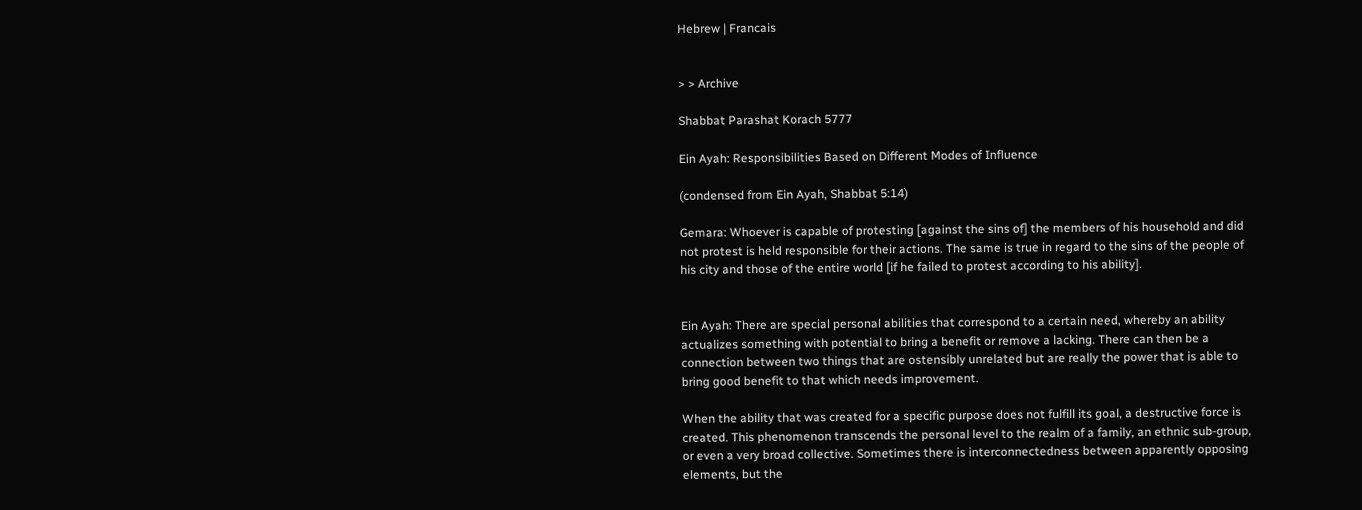Hebrew | Francais


> > Archive

Shabbat Parashat Korach 5777

Ein Ayah: Responsibilities Based on Different Modes of Influence

(condensed from Ein Ayah, Shabbat 5:14)

Gemara: Whoever is capable of protesting [against the sins of] the members of his household and did not protest is held responsible for their actions. The same is true in regard to the sins of the people of his city and those of the entire world [if he failed to protest according to his ability].


Ein Ayah: There are special personal abilities that correspond to a certain need, whereby an ability actualizes something with potential to bring a benefit or remove a lacking. There can then be a connection between two things that are ostensibly unrelated but are really the power that is able to bring good benefit to that which needs improvement.

When the ability that was created for a specific purpose does not fulfill its goal, a destructive force is created. This phenomenon transcends the personal level to the realm of a family, an ethnic sub-group, or even a very broad collective. Sometimes there is interconnectedness between apparently opposing elements, but the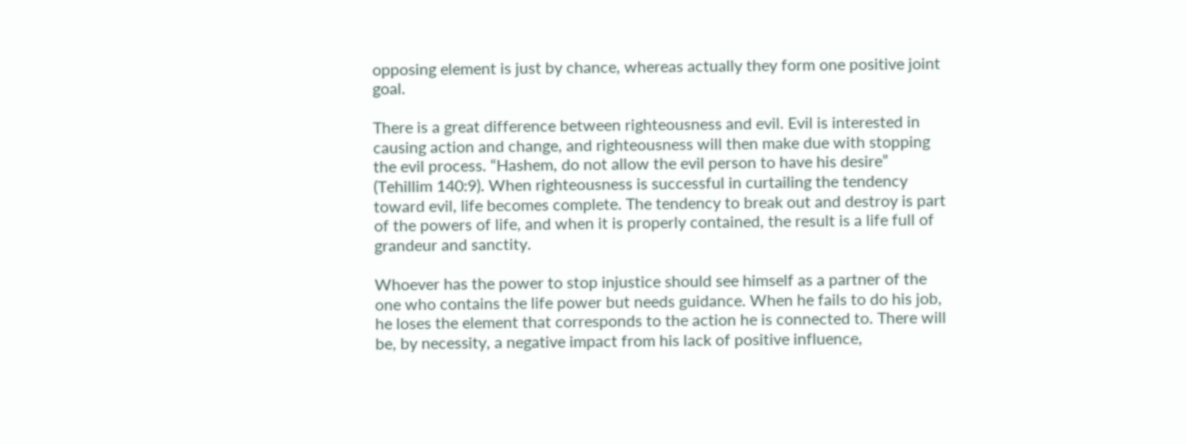opposing element is just by chance, whereas actually they form one positive joint goal.

There is a great difference between righteousness and evil. Evil is interested in causing action and change, and righteousness will then make due with stopping the evil process. “Hashem, do not allow the evil person to have his desire” (Tehillim 140:9). When righteousness is successful in curtailing the tendency toward evil, life becomes complete. The tendency to break out and destroy is part of the powers of life, and when it is properly contained, the result is a life full of grandeur and sanctity.

Whoever has the power to stop injustice should see himself as a partner of the one who contains the life power but needs guidance. When he fails to do his job, he loses the element that corresponds to the action he is connected to. There will be, by necessity, a negative impact from his lack of positive influence,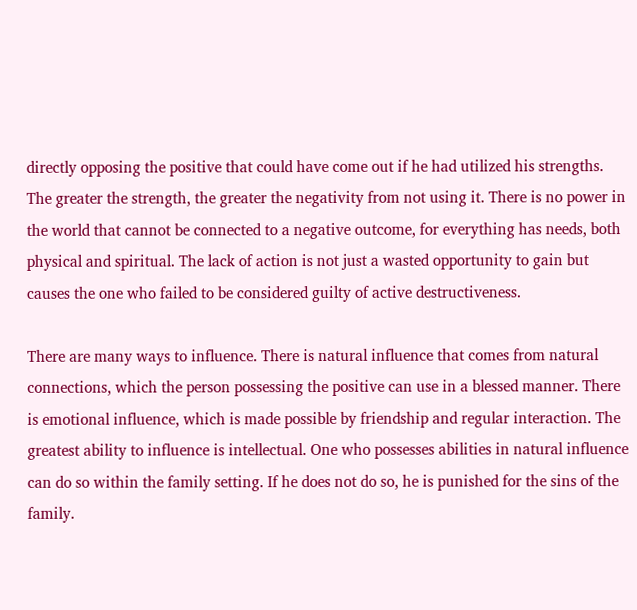directly opposing the positive that could have come out if he had utilized his strengths. The greater the strength, the greater the negativity from not using it. There is no power in the world that cannot be connected to a negative outcome, for everything has needs, both physical and spiritual. The lack of action is not just a wasted opportunity to gain but causes the one who failed to be considered guilty of active destructiveness.

There are many ways to influence. There is natural influence that comes from natural connections, which the person possessing the positive can use in a blessed manner. There is emotional influence, which is made possible by friendship and regular interaction. The greatest ability to influence is intellectual. One who possesses abilities in natural influence can do so within the family setting. If he does not do so, he is punished for the sins of the family.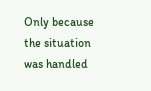Only because the situation was handled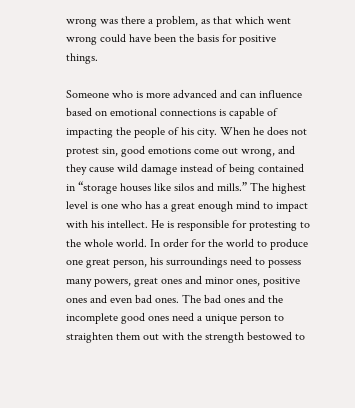wrong was there a problem, as that which went wrong could have been the basis for positive things.

Someone who is more advanced and can influence based on emotional connections is capable of impacting the people of his city. When he does not protest sin, good emotions come out wrong, and they cause wild damage instead of being contained in “storage houses like silos and mills.” The highest level is one who has a great enough mind to impact with his intellect. He is responsible for protesting to the whole world. In order for the world to produce one great person, his surroundings need to possess many powers, great ones and minor ones, positive ones and even bad ones. The bad ones and the incomplete good ones need a unique person to straighten them out with the strength bestowed to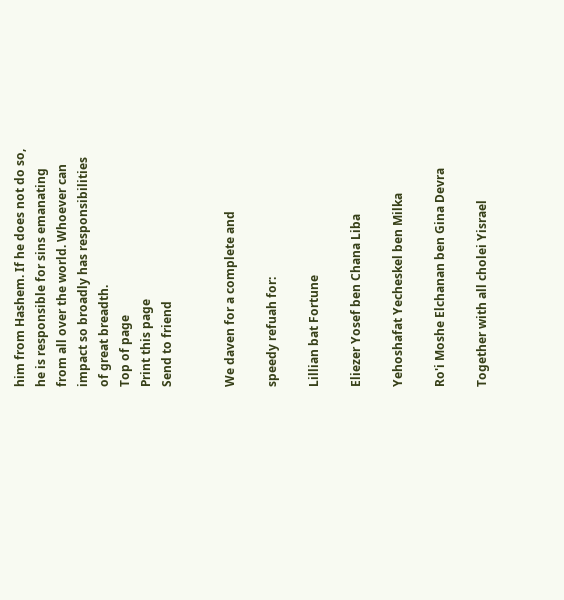him from Hashem. If he does not do so, he is responsible for sins emanating from all over the world. Whoever can impact so broadly has responsibilities of great breadth.
Top of page
Print this page
Send to friend


We daven for a complete and

speedy refuah for:

Lillian bat Fortune

Eliezer Yosef ben Chana Liba

Yehoshafat Yecheskel ben Milka

Ro'i Moshe Elchanan ben Gina Devra

Together with all cholei Yisrael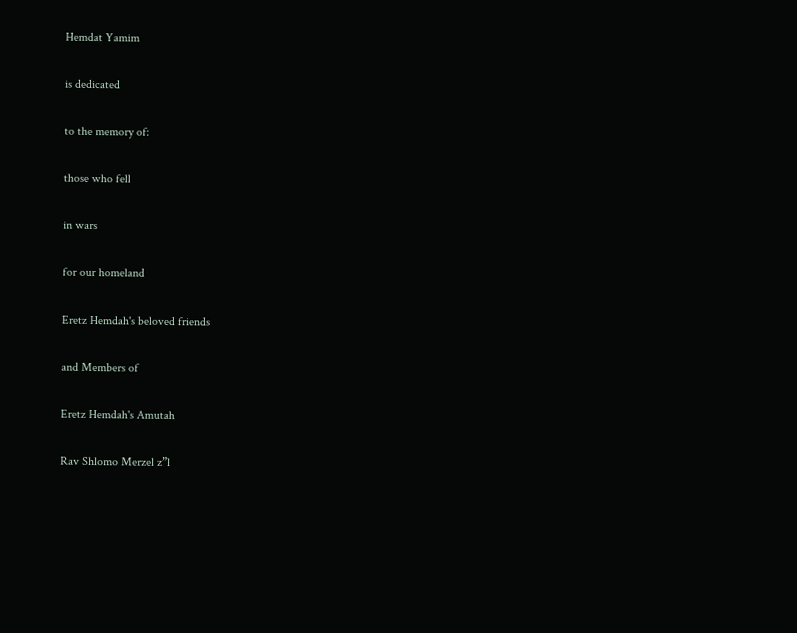Hemdat Yamim

is dedicated

to the memory of:

those who fell

in wars

for our homeland

Eretz Hemdah's beloved friends

and Members of

Eretz Hemdah's Amutah

Rav Shlomo Merzel z”l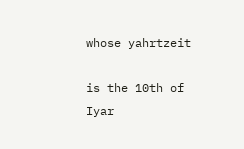whose yahrtzeit

is the 10th of Iyar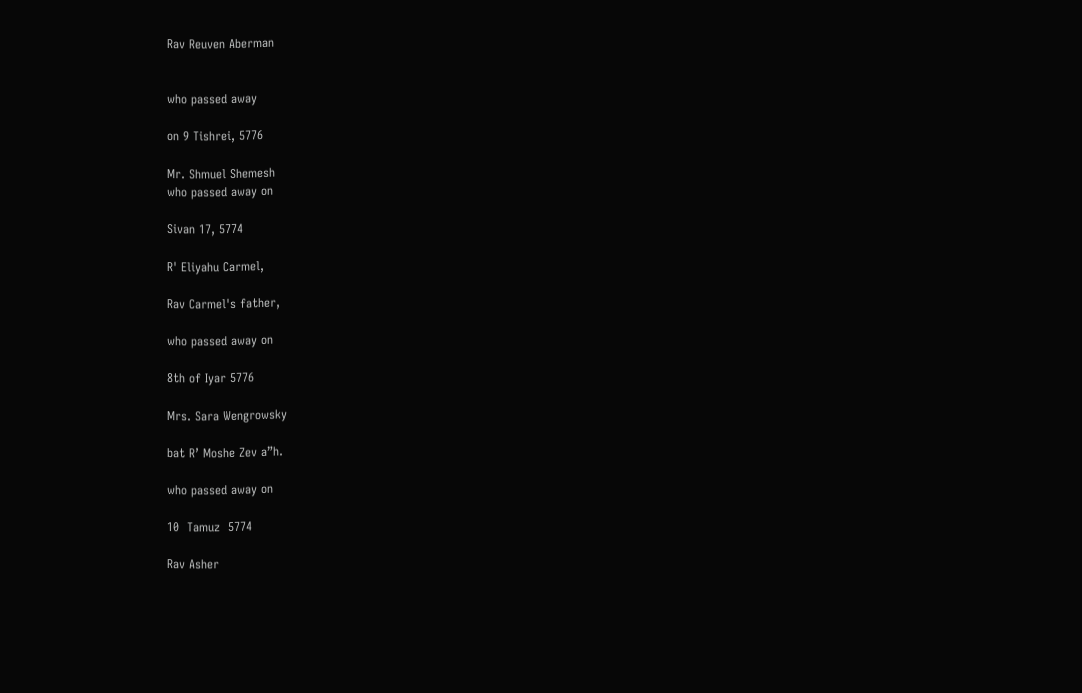Rav Reuven Aberman


who passed away

on 9 Tishrei, 5776

Mr. Shmuel Shemesh
who passed away on

Sivan 17, 5774

R' Eliyahu Carmel,

Rav Carmel's father,

who passed away on

8th of Iyar 5776

Mrs. Sara Wengrowsky

bat R’ Moshe Zev a”h.

who passed away on

10  Tamuz  5774

Rav Asher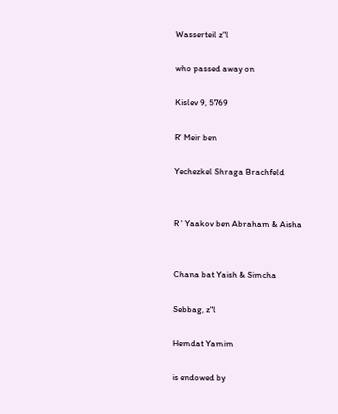Wasserteil z"l

who passed away on

Kislev 9, 5769

R' Meir ben

Yechezkel Shraga Brachfeld


R ' Yaakov ben Abraham & Aisha


Chana bat Yaish & Simcha

Sebbag, z"l

Hemdat Yamim

is endowed by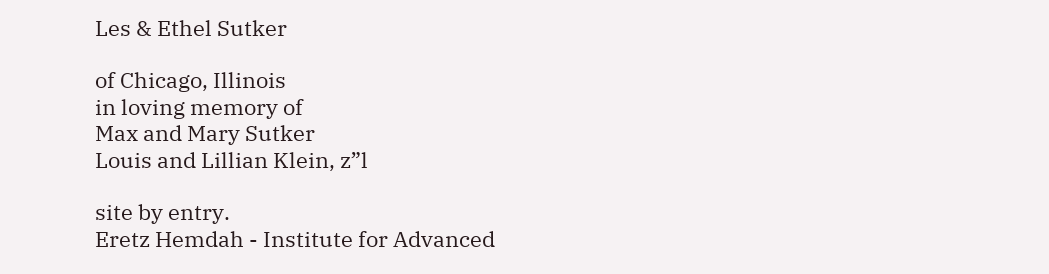Les & Ethel Sutker

of Chicago, Illinois
in loving memory of
Max and Mary Sutker
Louis and Lillian Klein, z”l

site by entry.
Eretz Hemdah - Institute for Advanced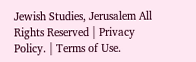Jewish Studies, Jerusalem All Rights Reserved | Privacy Policy. | Terms of Use.